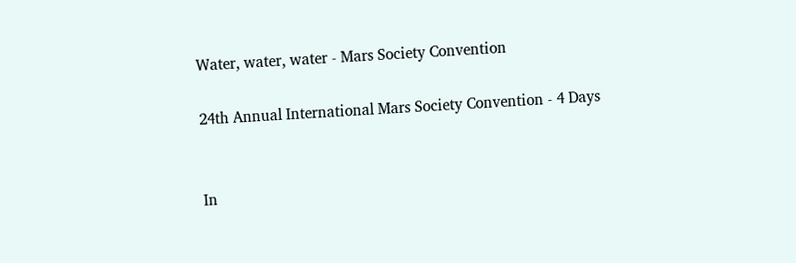Water, water, water - Mars Society Convention

24th Annual International Mars Society Convention - 4 Days


In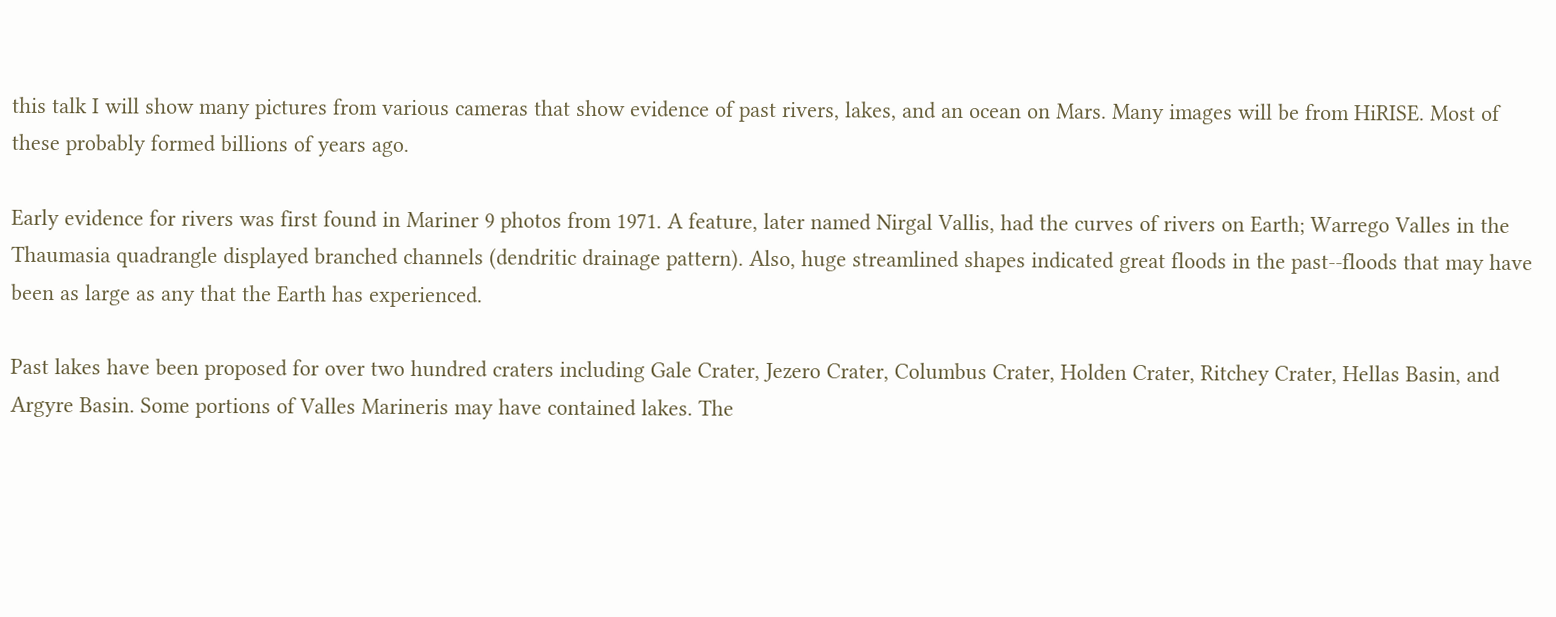this talk I will show many pictures from various cameras that show evidence of past rivers, lakes, and an ocean on Mars. Many images will be from HiRISE. Most of these probably formed billions of years ago.

Early evidence for rivers was first found in Mariner 9 photos from 1971. A feature, later named Nirgal Vallis, had the curves of rivers on Earth; Warrego Valles in the Thaumasia quadrangle displayed branched channels (dendritic drainage pattern). Also, huge streamlined shapes indicated great floods in the past--floods that may have been as large as any that the Earth has experienced.

Past lakes have been proposed for over two hundred craters including Gale Crater, Jezero Crater, Columbus Crater, Holden Crater, Ritchey Crater, Hellas Basin, and Argyre Basin. Some portions of Valles Marineris may have contained lakes. The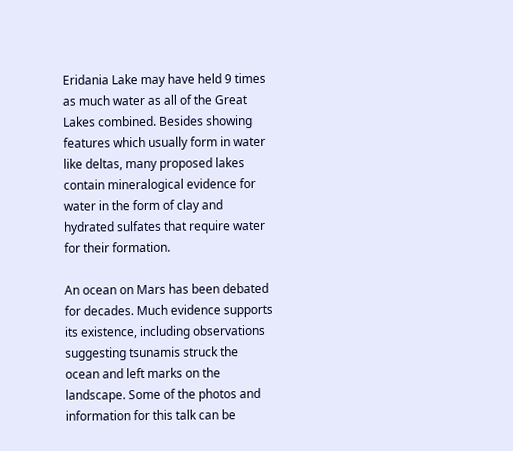Eridania Lake may have held 9 times as much water as all of the Great Lakes combined. Besides showing features which usually form in water like deltas, many proposed lakes contain mineralogical evidence for water in the form of clay and hydrated sulfates that require water for their formation.

An ocean on Mars has been debated for decades. Much evidence supports its existence, including observations suggesting tsunamis struck the ocean and left marks on the landscape. Some of the photos and information for this talk can be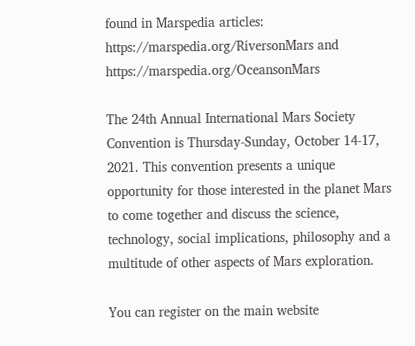found in Marspedia articles: https://marspedia.org/RiversonMars and https://marspedia.org/OceansonMars

The 24th Annual International Mars Society Convention is Thursday-Sunday, October 14-17, 2021. This convention presents a unique opportunity for those interested in the planet Mars to come together and discuss the science, technology, social implications, philosophy and a multitude of other aspects of Mars exploration.

You can register on the main website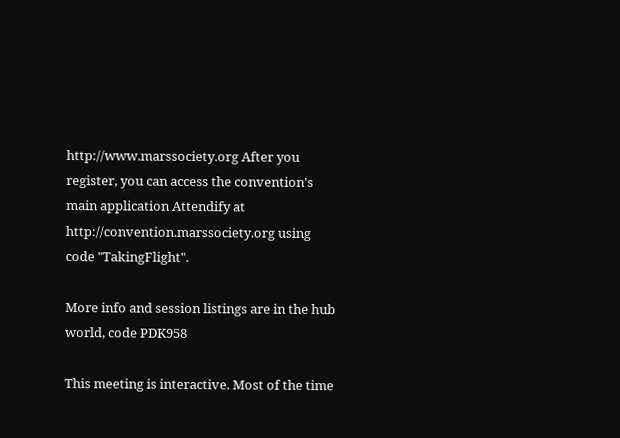http://www.marssociety.org After you register, you can access the convention's main application Attendify at http://convention.marssociety.org using code "TakingFlight".

More info and session listings are in the hub world, code PDK958

This meeting is interactive. Most of the time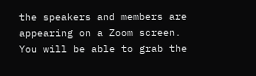the speakers and members are appearing on a Zoom screen. You will be able to grab the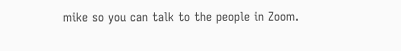mike so you can talk to the people in Zoom.